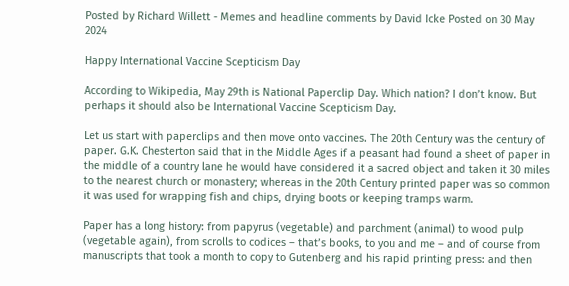Posted by Richard Willett - Memes and headline comments by David Icke Posted on 30 May 2024

Happy International Vaccine Scepticism Day

According to Wikipedia, May 29th is National Paperclip Day. Which nation? I don’t know. But perhaps it should also be International Vaccine Scepticism Day.

Let us start with paperclips and then move onto vaccines. The 20th Century was the century of paper. G.K. Chesterton said that in the Middle Ages if a peasant had found a sheet of paper in the middle of a country lane he would have considered it a sacred object and taken it 30 miles to the nearest church or monastery; whereas in the 20th Century printed paper was so common it was used for wrapping fish and chips, drying boots or keeping tramps warm.

Paper has a long history: from papyrus (vegetable) and parchment (animal) to wood pulp (vegetable again), from scrolls to codices – that’s books, to you and me – and of course from manuscripts that took a month to copy to Gutenberg and his rapid printing press: and then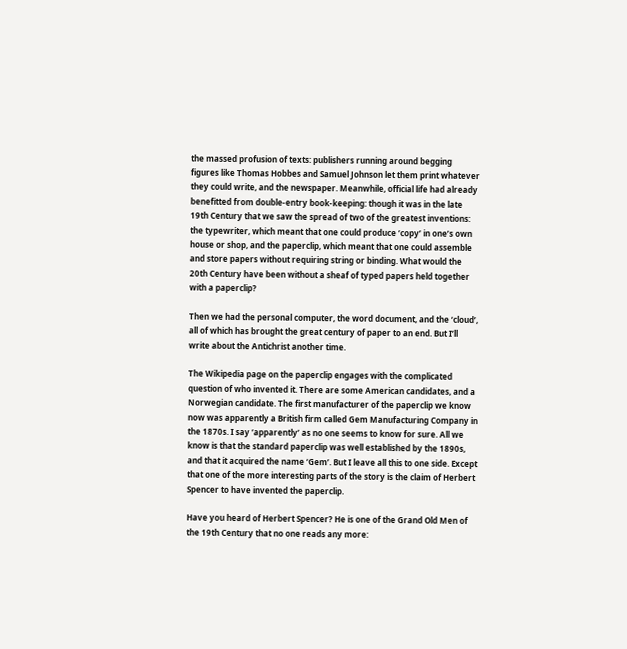the massed profusion of texts: publishers running around begging figures like Thomas Hobbes and Samuel Johnson let them print whatever they could write, and the newspaper. Meanwhile, official life had already benefitted from double-entry book-keeping: though it was in the late 19th Century that we saw the spread of two of the greatest inventions: the typewriter, which meant that one could produce ‘copy’ in one’s own house or shop, and the paperclip, which meant that one could assemble and store papers without requiring string or binding. What would the 20th Century have been without a sheaf of typed papers held together with a paperclip?

Then we had the personal computer, the word document, and the ‘cloud’, all of which has brought the great century of paper to an end. But I’ll write about the Antichrist another time.

The Wikipedia page on the paperclip engages with the complicated question of who invented it. There are some American candidates, and a Norwegian candidate. The first manufacturer of the paperclip we know now was apparently a British firm called Gem Manufacturing Company in the 1870s. I say ‘apparently’ as no one seems to know for sure. All we know is that the standard paperclip was well established by the 1890s, and that it acquired the name ‘Gem’. But I leave all this to one side. Except that one of the more interesting parts of the story is the claim of Herbert Spencer to have invented the paperclip.

Have you heard of Herbert Spencer? He is one of the Grand Old Men of the 19th Century that no one reads any more: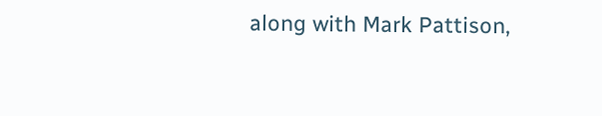along with Mark Pattison,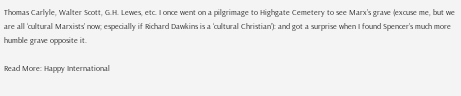Thomas Carlyle, Walter Scott, G.H. Lewes, etc. I once went on a pilgrimage to Highgate Cemetery to see Marx’s grave (excuse me, but we are all ‘cultural Marxists’ now; especially if Richard Dawkins is a ‘cultural Christian’): and got a surprise when I found Spencer’s much more humble grave opposite it.

Read More: Happy International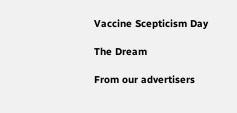Vaccine Scepticism Day

The Dream

From our advertisers